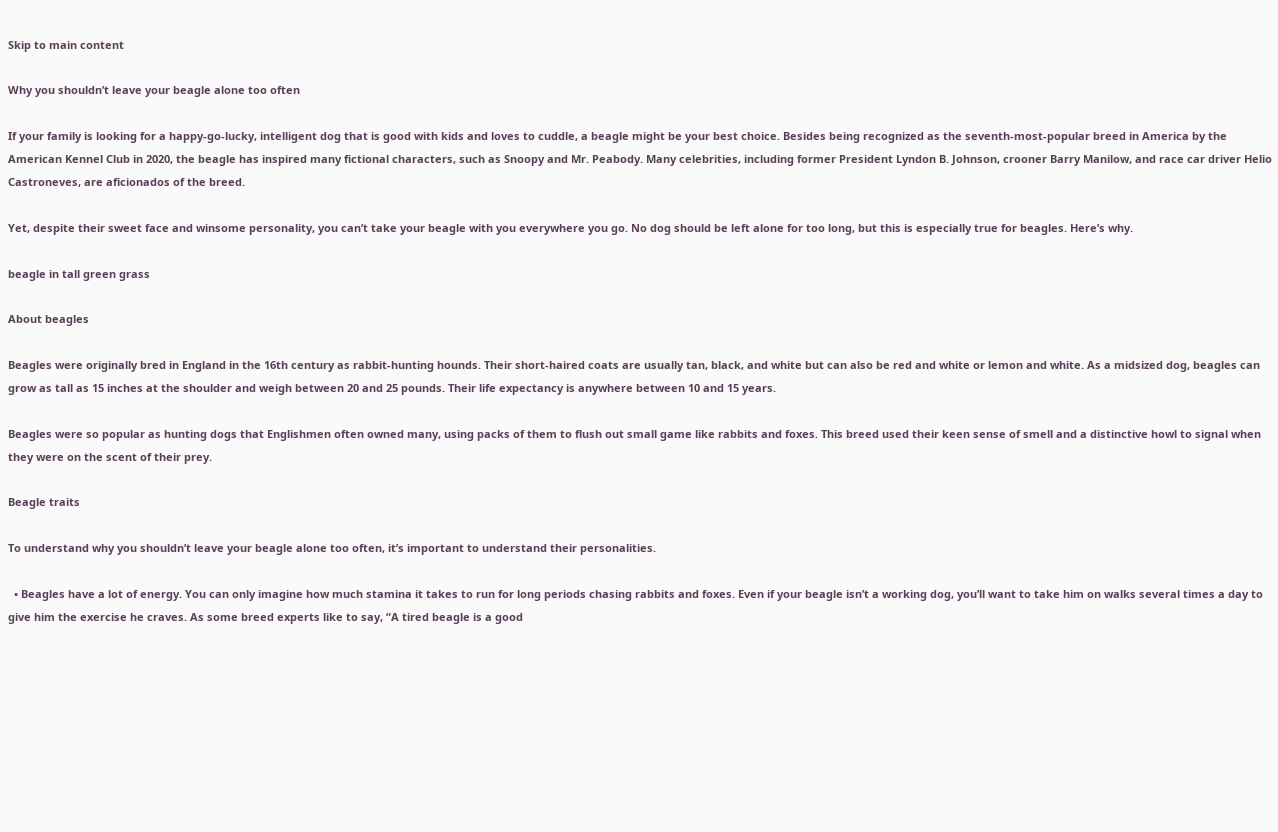Skip to main content

Why you shouldn’t leave your beagle alone too often

If your family is looking for a happy-go-lucky, intelligent dog that is good with kids and loves to cuddle, a beagle might be your best choice. Besides being recognized as the seventh-most-popular breed in America by the American Kennel Club in 2020, the beagle has inspired many fictional characters, such as Snoopy and Mr. Peabody. Many celebrities, including former President Lyndon B. Johnson, crooner Barry Manilow, and race car driver Helio Castroneves, are aficionados of the breed.

Yet, despite their sweet face and winsome personality, you can’t take your beagle with you everywhere you go. No dog should be left alone for too long, but this is especially true for beagles. Here’s why.

beagle in tall green grass

About beagles

Beagles were originally bred in England in the 16th century as rabbit-hunting hounds. Their short-haired coats are usually tan, black, and white but can also be red and white or lemon and white. As a midsized dog, beagles can grow as tall as 15 inches at the shoulder and weigh between 20 and 25 pounds. Their life expectancy is anywhere between 10 and 15 years.

Beagles were so popular as hunting dogs that Englishmen often owned many, using packs of them to flush out small game like rabbits and foxes. This breed used their keen sense of smell and a distinctive howl to signal when they were on the scent of their prey.

Beagle traits

To understand why you shouldn’t leave your beagle alone too often, it’s important to understand their personalities.

  • Beagles have a lot of energy. You can only imagine how much stamina it takes to run for long periods chasing rabbits and foxes. Even if your beagle isn’t a working dog, you’ll want to take him on walks several times a day to give him the exercise he craves. As some breed experts like to say, “A tired beagle is a good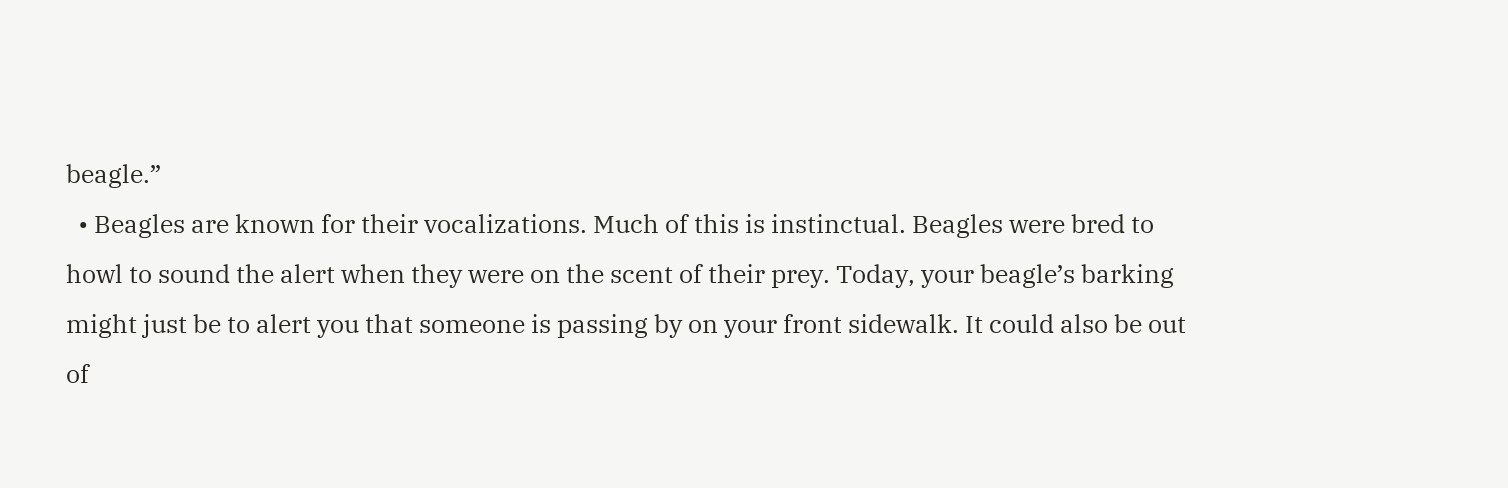beagle.”
  • Beagles are known for their vocalizations. Much of this is instinctual. Beagles were bred to howl to sound the alert when they were on the scent of their prey. Today, your beagle’s barking might just be to alert you that someone is passing by on your front sidewalk. It could also be out of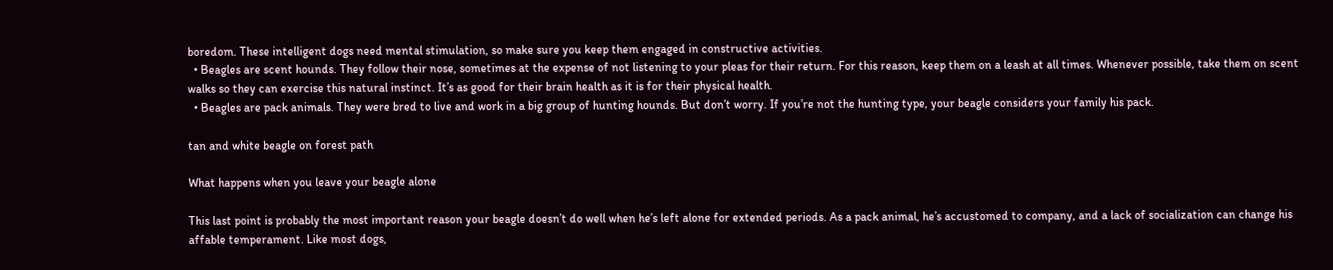boredom. These intelligent dogs need mental stimulation, so make sure you keep them engaged in constructive activities.
  • Beagles are scent hounds. They follow their nose, sometimes at the expense of not listening to your pleas for their return. For this reason, keep them on a leash at all times. Whenever possible, take them on scent walks so they can exercise this natural instinct. It’s as good for their brain health as it is for their physical health.
  • Beagles are pack animals. They were bred to live and work in a big group of hunting hounds. But don’t worry. If you’re not the hunting type, your beagle considers your family his pack.

tan and white beagle on forest path

What happens when you leave your beagle alone

This last point is probably the most important reason your beagle doesn’t do well when he’s left alone for extended periods. As a pack animal, he’s accustomed to company, and a lack of socialization can change his affable temperament. Like most dogs,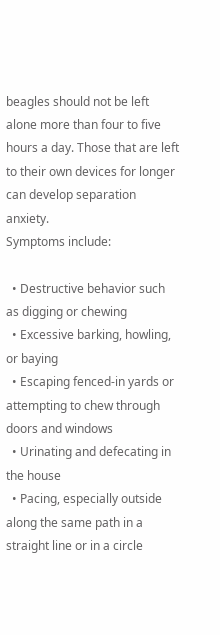beagles should not be left alone more than four to five hours a day. Those that are left to their own devices for longer can develop separation anxiety.
Symptoms include:

  • Destructive behavior such as digging or chewing
  • Excessive barking, howling, or baying
  • Escaping fenced-in yards or attempting to chew through doors and windows
  • Urinating and defecating in the house
  • Pacing, especially outside along the same path in a straight line or in a circle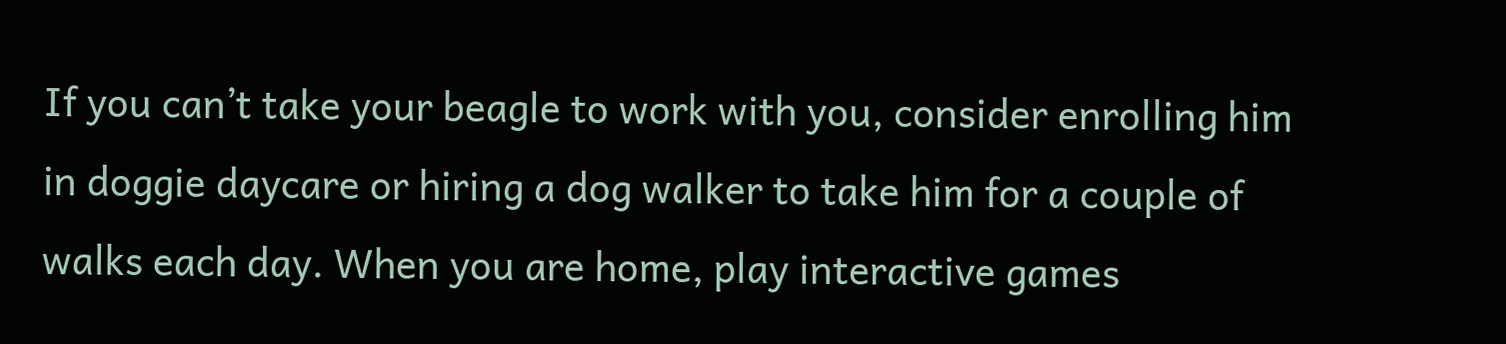If you can’t take your beagle to work with you, consider enrolling him in doggie daycare or hiring a dog walker to take him for a couple of walks each day. When you are home, play interactive games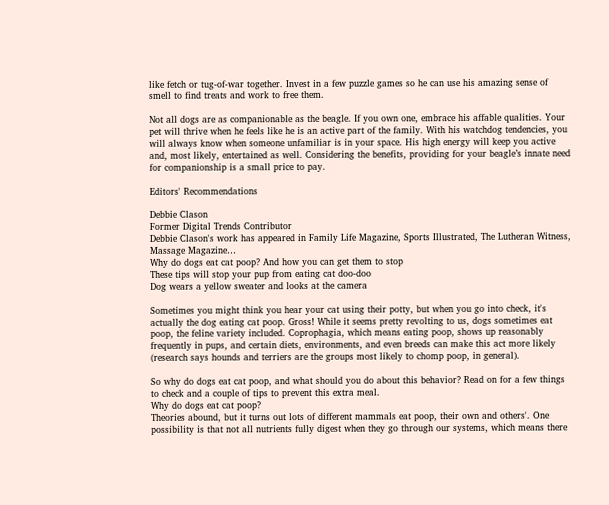like fetch or tug-of-war together. Invest in a few puzzle games so he can use his amazing sense of smell to find treats and work to free them.

Not all dogs are as companionable as the beagle. If you own one, embrace his affable qualities. Your pet will thrive when he feels like he is an active part of the family. With his watchdog tendencies, you will always know when someone unfamiliar is in your space. His high energy will keep you active and, most likely, entertained as well. Considering the benefits, providing for your beagle’s innate need for companionship is a small price to pay.

Editors' Recommendations

Debbie Clason
Former Digital Trends Contributor
Debbie Clason's work has appeared in Family Life Magazine, Sports Illustrated, The Lutheran Witness, Massage Magazine…
Why do dogs eat cat poop? And how you can get them to stop
These tips will stop your pup from eating cat doo-doo
Dog wears a yellow sweater and looks at the camera

Sometimes you might think you hear your cat using their potty, but when you go into check, it's actually the dog eating cat poop. Gross! While it seems pretty revolting to us, dogs sometimes eat poop, the feline variety included. Coprophagia, which means eating poop, shows up reasonably frequently in pups, and certain diets, environments, and even breeds can make this act more likely (research says hounds and terriers are the groups most likely to chomp poop, in general).

So why do dogs eat cat poop, and what should you do about this behavior? Read on for a few things to check and a couple of tips to prevent this extra meal.
Why do dogs eat cat poop?
Theories abound, but it turns out lots of different mammals eat poop, their own and others'. One possibility is that not all nutrients fully digest when they go through our systems, which means there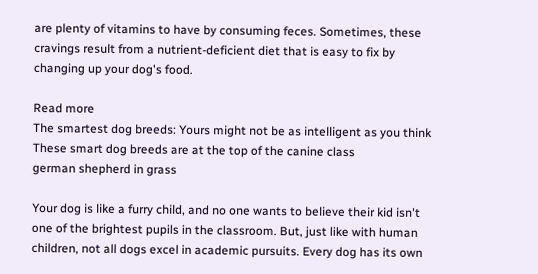are plenty of vitamins to have by consuming feces. Sometimes, these cravings result from a nutrient-deficient diet that is easy to fix by changing up your dog's food.

Read more
The smartest dog breeds: Yours might not be as intelligent as you think
These smart dog breeds are at the top of the canine class
german shepherd in grass

Your dog is like a furry child, and no one wants to believe their kid isn't one of the brightest pupils in the classroom. But, just like with human children, not all dogs excel in academic pursuits. Every dog has its own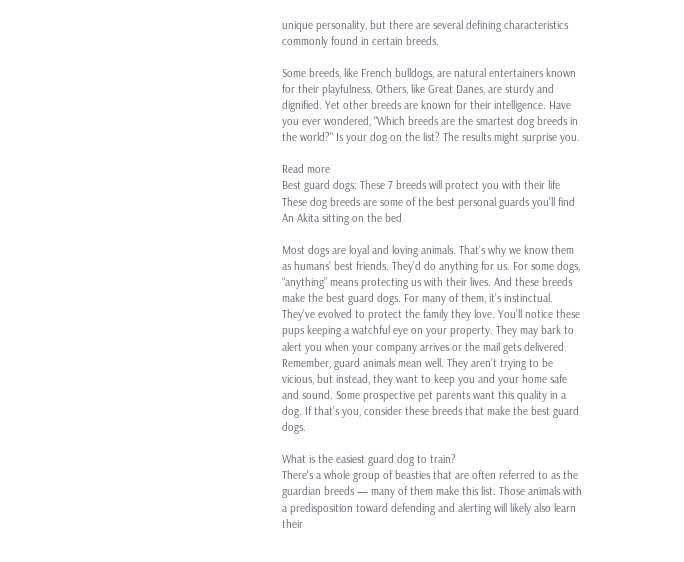unique personality, but there are several defining characteristics commonly found in certain breeds.

Some breeds, like French bulldogs, are natural entertainers known for their playfulness. Others, like Great Danes, are sturdy and dignified. Yet other breeds are known for their intelligence. Have you ever wondered, "Which breeds are the smartest dog breeds in the world?" Is your dog on the list? The results might surprise you.

Read more
Best guard dogs: These 7 breeds will protect you with their life
These dog breeds are some of the best personal guards you'll find
An Akita sitting on the bed

Most dogs are loyal and loving animals. That’s why we know them as humans’ best friends. They’d do anything for us. For some dogs, “anything” means protecting us with their lives. And these breeds make the best guard dogs. For many of them, it’s instinctual. They’ve evolved to protect the family they love. You’ll notice these pups keeping a watchful eye on your property. They may bark to alert you when your company arrives or the mail gets delivered.
Remember, guard animals mean well. They aren’t trying to be vicious, but instead, they want to keep you and your home safe and sound. Some prospective pet parents want this quality in a dog. If that’s you, consider these breeds that make the best guard dogs.

What is the easiest guard dog to train?
There's a whole group of beasties that are often referred to as the guardian breeds — many of them make this list. Those animals with a predisposition toward defending and alerting will likely also learn their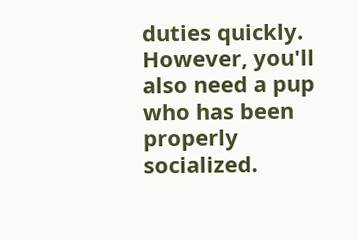duties quickly. However, you'll also need a pup who has been properly socialized.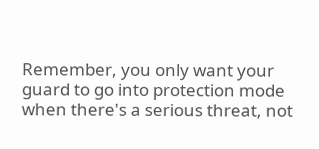Remember, you only want your guard to go into protection mode when there's a serious threat, not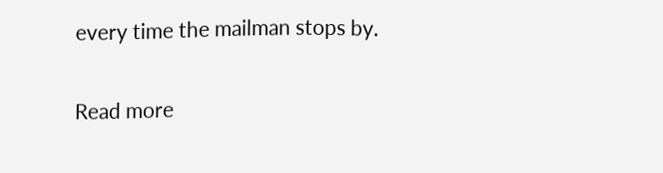every time the mailman stops by.

Read more